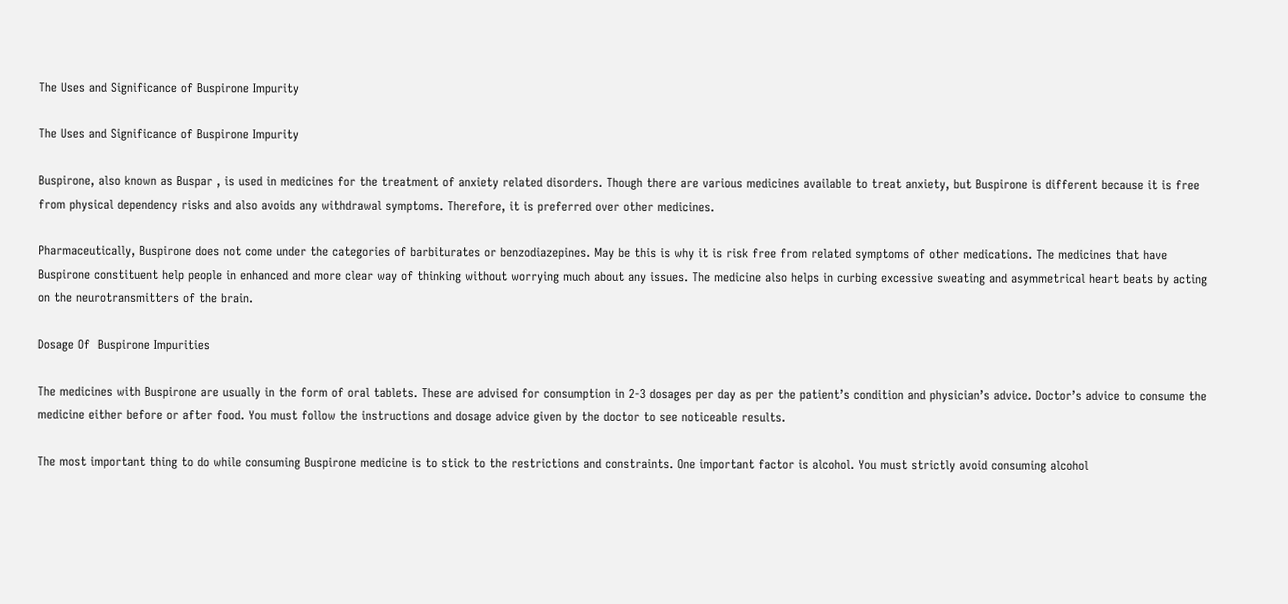The Uses and Significance of Buspirone Impurity

The Uses and Significance of Buspirone Impurity

Buspirone, also known as Buspar , is used in medicines for the treatment of anxiety related disorders. Though there are various medicines available to treat anxiety, but Buspirone is different because it is free from physical dependency risks and also avoids any withdrawal symptoms. Therefore, it is preferred over other medicines.

Pharmaceutically, Buspirone does not come under the categories of barbiturates or benzodiazepines. May be this is why it is risk free from related symptoms of other medications. The medicines that have Buspirone constituent help people in enhanced and more clear way of thinking without worrying much about any issues. The medicine also helps in curbing excessive sweating and asymmetrical heart beats by acting on the neurotransmitters of the brain.

Dosage Of  Buspirone Impurities

The medicines with Buspirone are usually in the form of oral tablets. These are advised for consumption in 2-3 dosages per day as per the patient’s condition and physician’s advice. Doctor’s advice to consume the medicine either before or after food. You must follow the instructions and dosage advice given by the doctor to see noticeable results.

The most important thing to do while consuming Buspirone medicine is to stick to the restrictions and constraints. One important factor is alcohol. You must strictly avoid consuming alcohol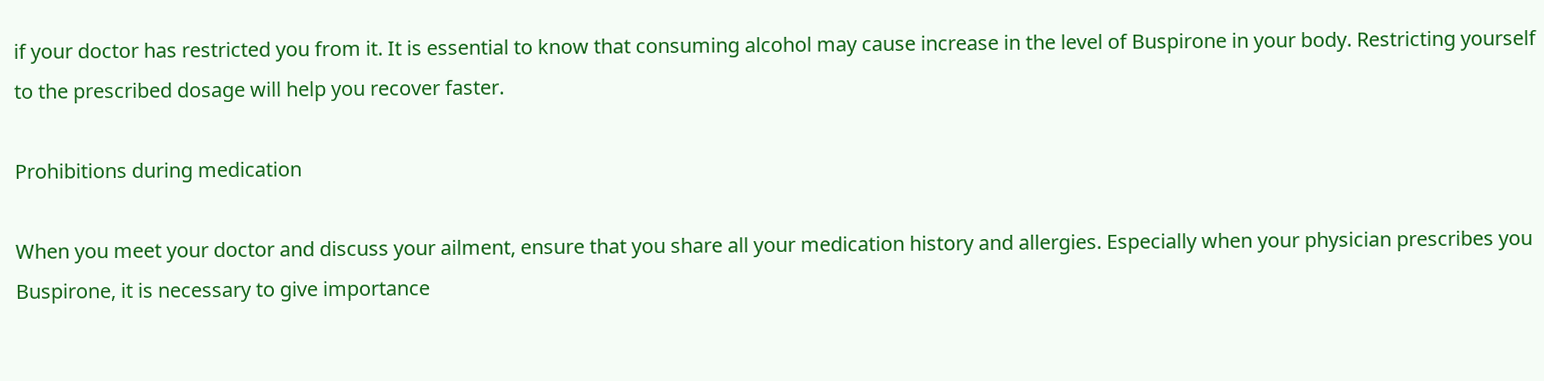if your doctor has restricted you from it. It is essential to know that consuming alcohol may cause increase in the level of Buspirone in your body. Restricting yourself to the prescribed dosage will help you recover faster.

Prohibitions during medication

When you meet your doctor and discuss your ailment, ensure that you share all your medication history and allergies. Especially when your physician prescribes you Buspirone, it is necessary to give importance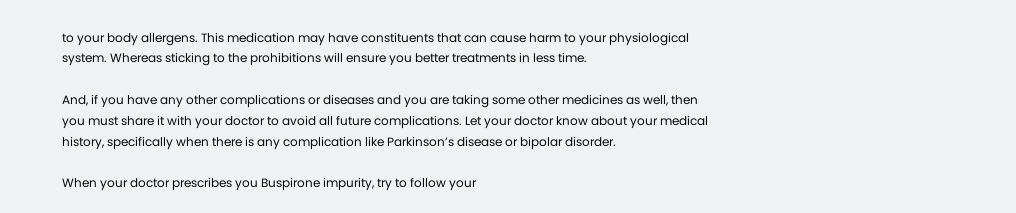to your body allergens. This medication may have constituents that can cause harm to your physiological system. Whereas sticking to the prohibitions will ensure you better treatments in less time.

And, if you have any other complications or diseases and you are taking some other medicines as well, then you must share it with your doctor to avoid all future complications. Let your doctor know about your medical history, specifically when there is any complication like Parkinson’s disease or bipolar disorder.

When your doctor prescribes you Buspirone impurity, try to follow your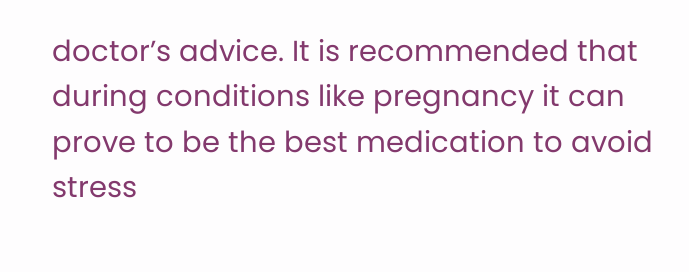doctor’s advice. It is recommended that during conditions like pregnancy it can prove to be the best medication to avoid stress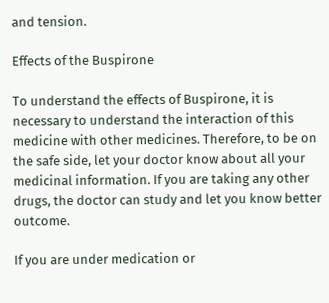and tension.

Effects of the Buspirone

To understand the effects of Buspirone, it is necessary to understand the interaction of this medicine with other medicines. Therefore, to be on the safe side, let your doctor know about all your medicinal information. If you are taking any other drugs, the doctor can study and let you know better outcome.

If you are under medication or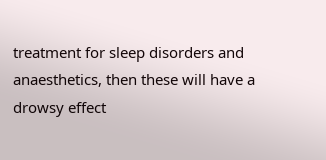treatment for sleep disorders and anaesthetics, then these will have a drowsy effect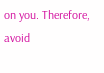on you. Therefore, avoid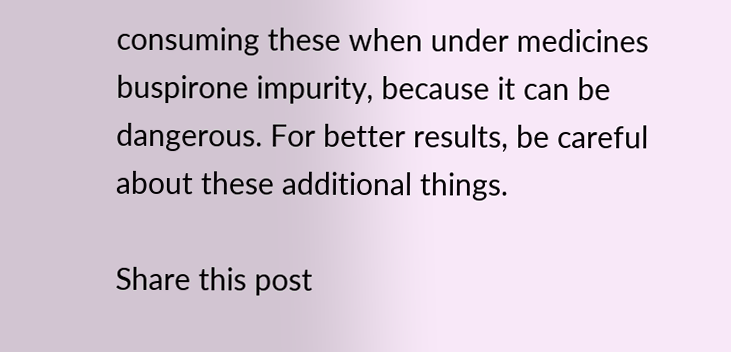consuming these when under medicines buspirone impurity, because it can be dangerous. For better results, be careful about these additional things.

Share this post